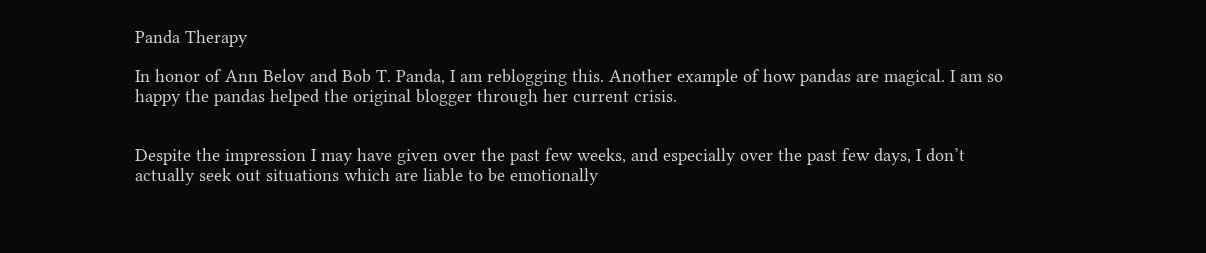Panda Therapy

In honor of Ann Belov and Bob T. Panda, I am reblogging this. Another example of how pandas are magical. I am so happy the pandas helped the original blogger through her current crisis.


Despite the impression I may have given over the past few weeks, and especially over the past few days, I don’t actually seek out situations which are liable to be emotionally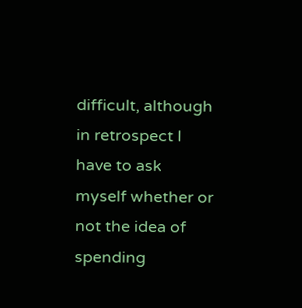difficult, although in retrospect I have to ask myself whether or not the idea of spending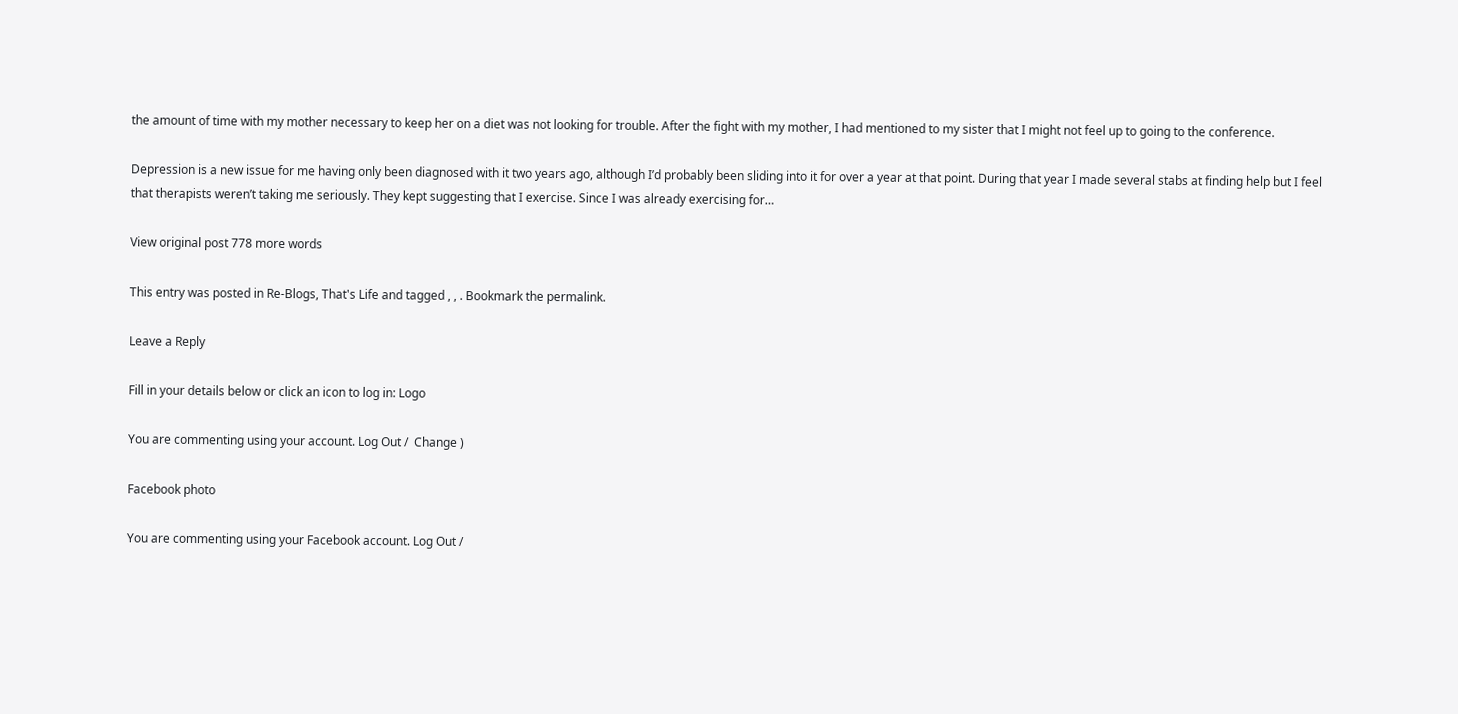the amount of time with my mother necessary to keep her on a diet was not looking for trouble. After the fight with my mother, I had mentioned to my sister that I might not feel up to going to the conference.

Depression is a new issue for me having only been diagnosed with it two years ago, although I’d probably been sliding into it for over a year at that point. During that year I made several stabs at finding help but I feel that therapists weren’t taking me seriously. They kept suggesting that I exercise. Since I was already exercising for…

View original post 778 more words

This entry was posted in Re-Blogs, That's Life and tagged , , . Bookmark the permalink.

Leave a Reply

Fill in your details below or click an icon to log in: Logo

You are commenting using your account. Log Out /  Change )

Facebook photo

You are commenting using your Facebook account. Log Out /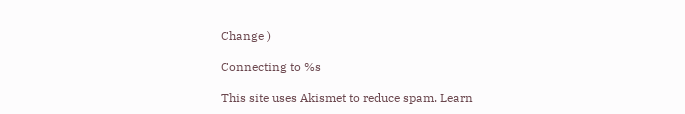Change )

Connecting to %s

This site uses Akismet to reduce spam. Learn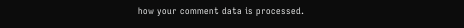how your comment data is processed.